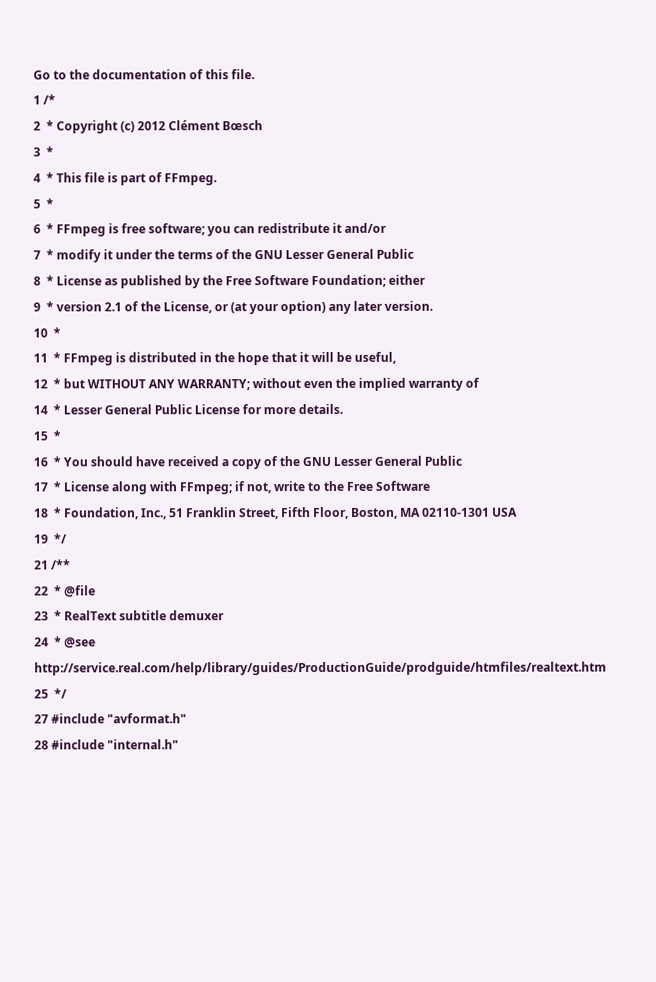Go to the documentation of this file.
1 /*
2  * Copyright (c) 2012 Clément Bœsch
3  *
4  * This file is part of FFmpeg.
5  *
6  * FFmpeg is free software; you can redistribute it and/or
7  * modify it under the terms of the GNU Lesser General Public
8  * License as published by the Free Software Foundation; either
9  * version 2.1 of the License, or (at your option) any later version.
10  *
11  * FFmpeg is distributed in the hope that it will be useful,
12  * but WITHOUT ANY WARRANTY; without even the implied warranty of
14  * Lesser General Public License for more details.
15  *
16  * You should have received a copy of the GNU Lesser General Public
17  * License along with FFmpeg; if not, write to the Free Software
18  * Foundation, Inc., 51 Franklin Street, Fifth Floor, Boston, MA 02110-1301 USA
19  */
21 /**
22  * @file
23  * RealText subtitle demuxer
24  * @see http://service.real.com/help/library/guides/ProductionGuide/prodguide/htmfiles/realtext.htm
25  */
27 #include "avformat.h"
28 #include "internal.h"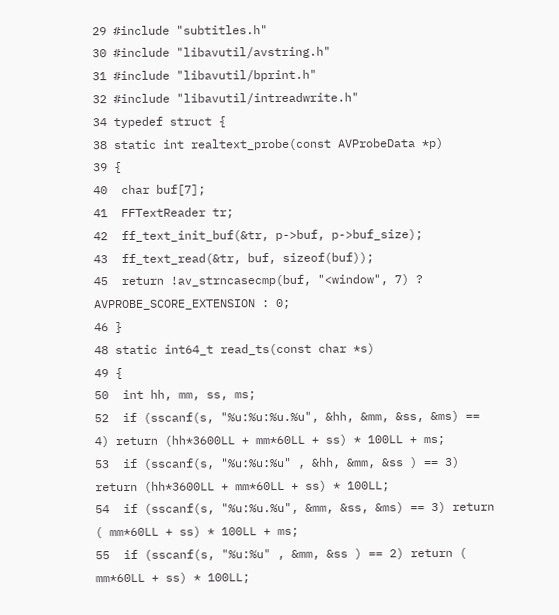29 #include "subtitles.h"
30 #include "libavutil/avstring.h"
31 #include "libavutil/bprint.h"
32 #include "libavutil/intreadwrite.h"
34 typedef struct {
38 static int realtext_probe(const AVProbeData *p)
39 {
40  char buf[7];
41  FFTextReader tr;
42  ff_text_init_buf(&tr, p->buf, p->buf_size);
43  ff_text_read(&tr, buf, sizeof(buf));
45  return !av_strncasecmp(buf, "<window", 7) ? AVPROBE_SCORE_EXTENSION : 0;
46 }
48 static int64_t read_ts(const char *s)
49 {
50  int hh, mm, ss, ms;
52  if (sscanf(s, "%u:%u:%u.%u", &hh, &mm, &ss, &ms) == 4) return (hh*3600LL + mm*60LL + ss) * 100LL + ms;
53  if (sscanf(s, "%u:%u:%u" , &hh, &mm, &ss ) == 3) return (hh*3600LL + mm*60LL + ss) * 100LL;
54  if (sscanf(s, "%u:%u.%u", &mm, &ss, &ms) == 3) return ( mm*60LL + ss) * 100LL + ms;
55  if (sscanf(s, "%u:%u" , &mm, &ss ) == 2) return ( mm*60LL + ss) * 100LL;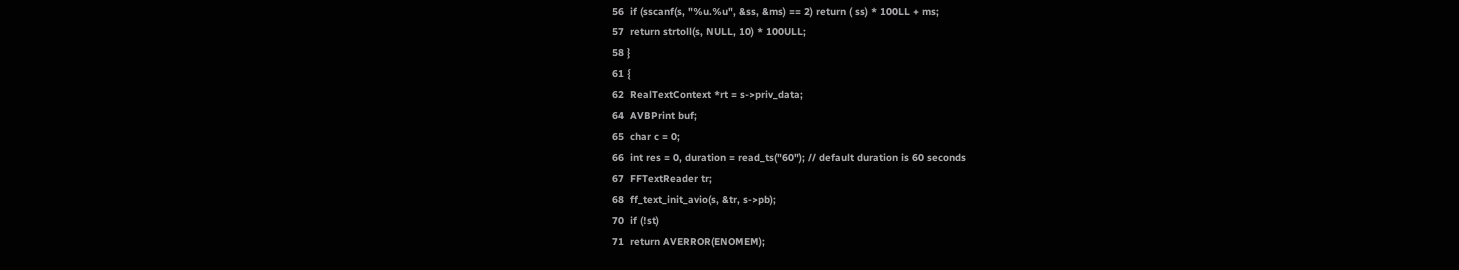56  if (sscanf(s, "%u.%u", &ss, &ms) == 2) return ( ss) * 100LL + ms;
57  return strtoll(s, NULL, 10) * 100ULL;
58 }
61 {
62  RealTextContext *rt = s->priv_data;
64  AVBPrint buf;
65  char c = 0;
66  int res = 0, duration = read_ts("60"); // default duration is 60 seconds
67  FFTextReader tr;
68  ff_text_init_avio(s, &tr, s->pb);
70  if (!st)
71  return AVERROR(ENOMEM);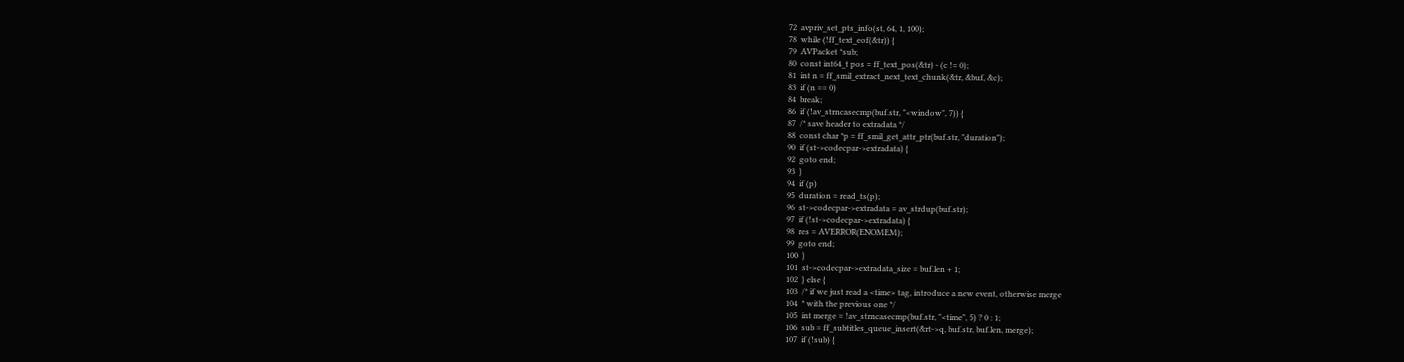72  avpriv_set_pts_info(st, 64, 1, 100);
78  while (!ff_text_eof(&tr)) {
79  AVPacket *sub;
80  const int64_t pos = ff_text_pos(&tr) - (c != 0);
81  int n = ff_smil_extract_next_text_chunk(&tr, &buf, &c);
83  if (n == 0)
84  break;
86  if (!av_strncasecmp(buf.str, "<window", 7)) {
87  /* save header to extradata */
88  const char *p = ff_smil_get_attr_ptr(buf.str, "duration");
90  if (st->codecpar->extradata) {
92  goto end;
93  }
94  if (p)
95  duration = read_ts(p);
96  st->codecpar->extradata = av_strdup(buf.str);
97  if (!st->codecpar->extradata) {
98  res = AVERROR(ENOMEM);
99  goto end;
100  }
101  st->codecpar->extradata_size = buf.len + 1;
102  } else {
103  /* if we just read a <time> tag, introduce a new event, otherwise merge
104  * with the previous one */
105  int merge = !av_strncasecmp(buf.str, "<time", 5) ? 0 : 1;
106  sub = ff_subtitles_queue_insert(&rt->q, buf.str, buf.len, merge);
107  if (!sub) {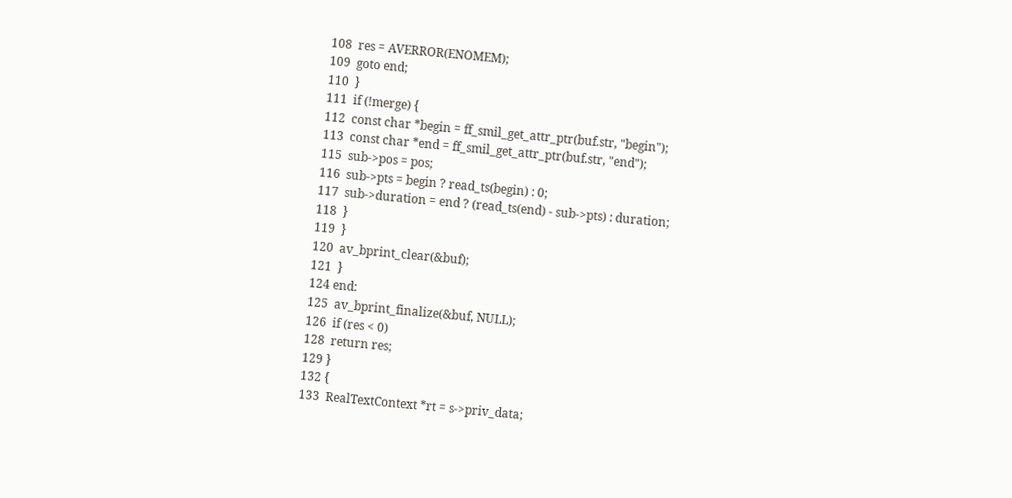108  res = AVERROR(ENOMEM);
109  goto end;
110  }
111  if (!merge) {
112  const char *begin = ff_smil_get_attr_ptr(buf.str, "begin");
113  const char *end = ff_smil_get_attr_ptr(buf.str, "end");
115  sub->pos = pos;
116  sub->pts = begin ? read_ts(begin) : 0;
117  sub->duration = end ? (read_ts(end) - sub->pts) : duration;
118  }
119  }
120  av_bprint_clear(&buf);
121  }
124 end:
125  av_bprint_finalize(&buf, NULL);
126  if (res < 0)
128  return res;
129 }
132 {
133  RealTextContext *rt = s->priv_data;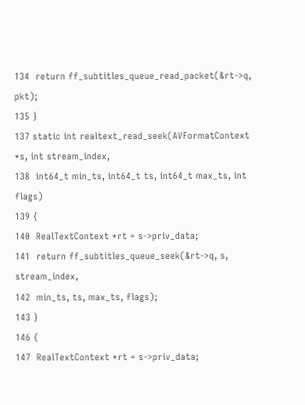134  return ff_subtitles_queue_read_packet(&rt->q, pkt);
135 }
137 static int realtext_read_seek(AVFormatContext *s, int stream_index,
138  int64_t min_ts, int64_t ts, int64_t max_ts, int flags)
139 {
140  RealTextContext *rt = s->priv_data;
141  return ff_subtitles_queue_seek(&rt->q, s, stream_index,
142  min_ts, ts, max_ts, flags);
143 }
146 {
147  RealTextContext *rt = s->priv_data;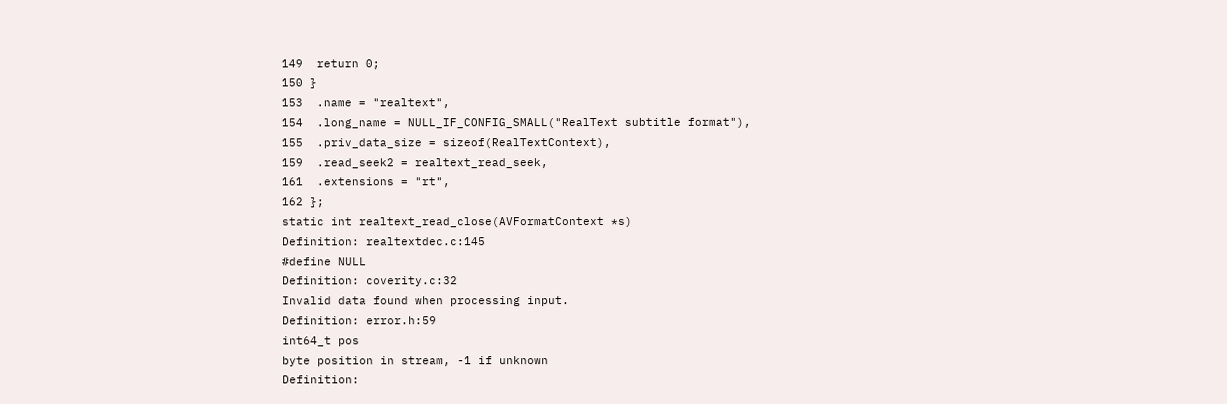149  return 0;
150 }
153  .name = "realtext",
154  .long_name = NULL_IF_CONFIG_SMALL("RealText subtitle format"),
155  .priv_data_size = sizeof(RealTextContext),
159  .read_seek2 = realtext_read_seek,
161  .extensions = "rt",
162 };
static int realtext_read_close(AVFormatContext *s)
Definition: realtextdec.c:145
#define NULL
Definition: coverity.c:32
Invalid data found when processing input.
Definition: error.h:59
int64_t pos
byte position in stream, -1 if unknown
Definition: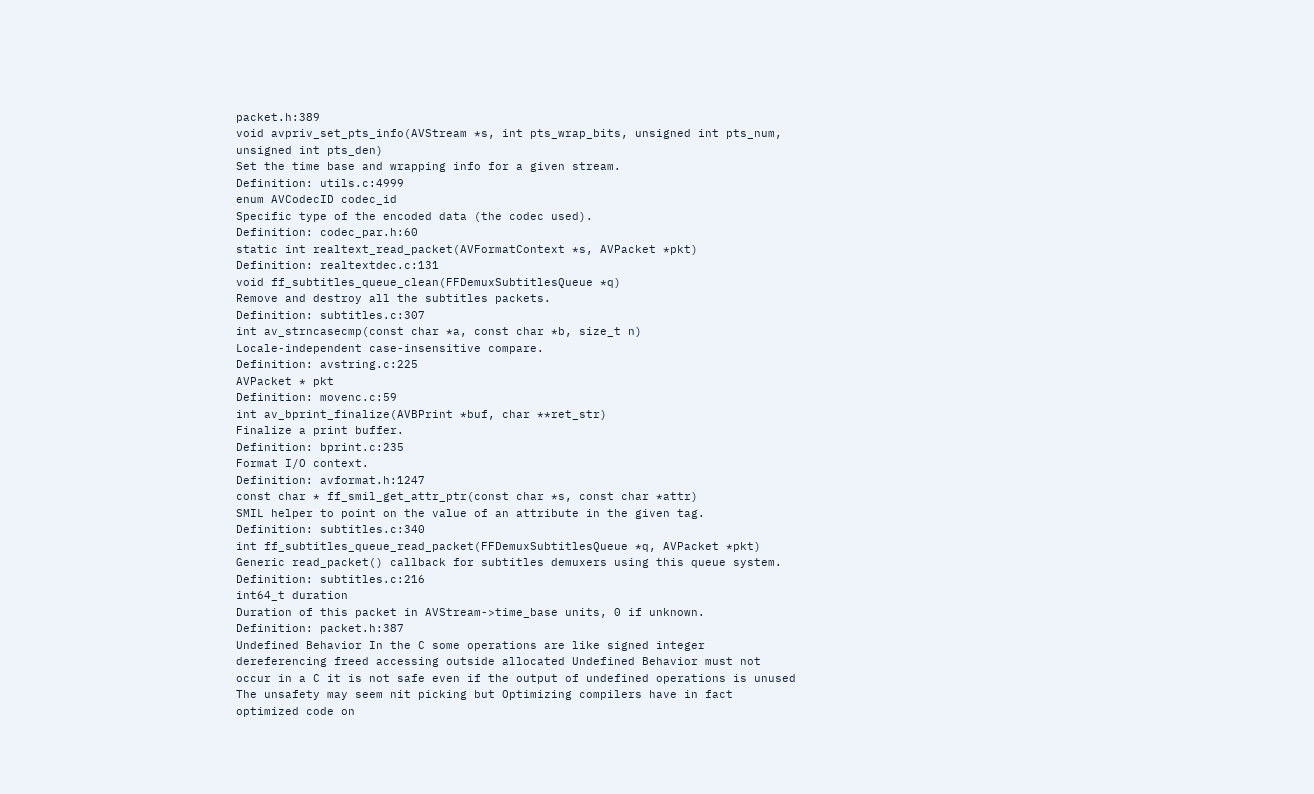packet.h:389
void avpriv_set_pts_info(AVStream *s, int pts_wrap_bits, unsigned int pts_num, unsigned int pts_den)
Set the time base and wrapping info for a given stream.
Definition: utils.c:4999
enum AVCodecID codec_id
Specific type of the encoded data (the codec used).
Definition: codec_par.h:60
static int realtext_read_packet(AVFormatContext *s, AVPacket *pkt)
Definition: realtextdec.c:131
void ff_subtitles_queue_clean(FFDemuxSubtitlesQueue *q)
Remove and destroy all the subtitles packets.
Definition: subtitles.c:307
int av_strncasecmp(const char *a, const char *b, size_t n)
Locale-independent case-insensitive compare.
Definition: avstring.c:225
AVPacket * pkt
Definition: movenc.c:59
int av_bprint_finalize(AVBPrint *buf, char **ret_str)
Finalize a print buffer.
Definition: bprint.c:235
Format I/O context.
Definition: avformat.h:1247
const char * ff_smil_get_attr_ptr(const char *s, const char *attr)
SMIL helper to point on the value of an attribute in the given tag.
Definition: subtitles.c:340
int ff_subtitles_queue_read_packet(FFDemuxSubtitlesQueue *q, AVPacket *pkt)
Generic read_packet() callback for subtitles demuxers using this queue system.
Definition: subtitles.c:216
int64_t duration
Duration of this packet in AVStream->time_base units, 0 if unknown.
Definition: packet.h:387
Undefined Behavior In the C some operations are like signed integer dereferencing freed accessing outside allocated Undefined Behavior must not occur in a C it is not safe even if the output of undefined operations is unused The unsafety may seem nit picking but Optimizing compilers have in fact optimized code on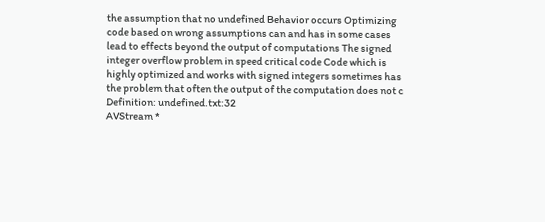the assumption that no undefined Behavior occurs Optimizing code based on wrong assumptions can and has in some cases lead to effects beyond the output of computations The signed integer overflow problem in speed critical code Code which is highly optimized and works with signed integers sometimes has the problem that often the output of the computation does not c
Definition: undefined.txt:32
AVStream *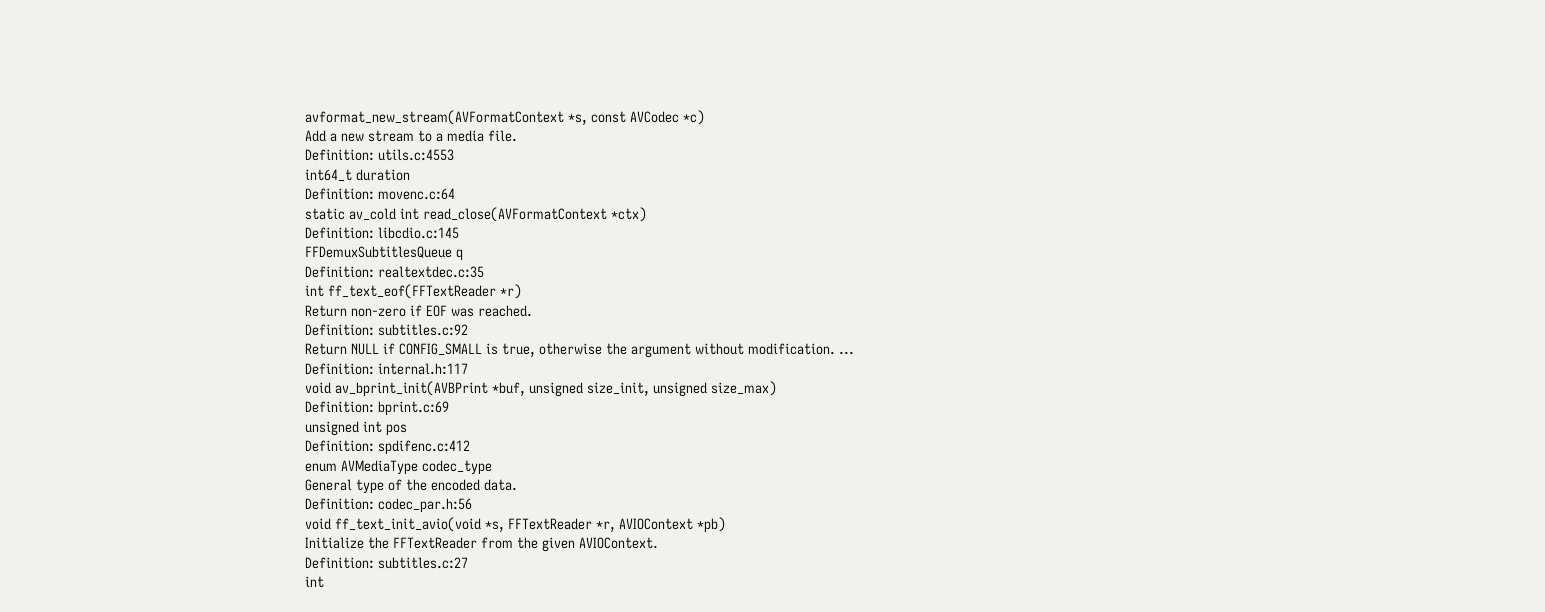avformat_new_stream(AVFormatContext *s, const AVCodec *c)
Add a new stream to a media file.
Definition: utils.c:4553
int64_t duration
Definition: movenc.c:64
static av_cold int read_close(AVFormatContext *ctx)
Definition: libcdio.c:145
FFDemuxSubtitlesQueue q
Definition: realtextdec.c:35
int ff_text_eof(FFTextReader *r)
Return non-zero if EOF was reached.
Definition: subtitles.c:92
Return NULL if CONFIG_SMALL is true, otherwise the argument without modification. ...
Definition: internal.h:117
void av_bprint_init(AVBPrint *buf, unsigned size_init, unsigned size_max)
Definition: bprint.c:69
unsigned int pos
Definition: spdifenc.c:412
enum AVMediaType codec_type
General type of the encoded data.
Definition: codec_par.h:56
void ff_text_init_avio(void *s, FFTextReader *r, AVIOContext *pb)
Initialize the FFTextReader from the given AVIOContext.
Definition: subtitles.c:27
int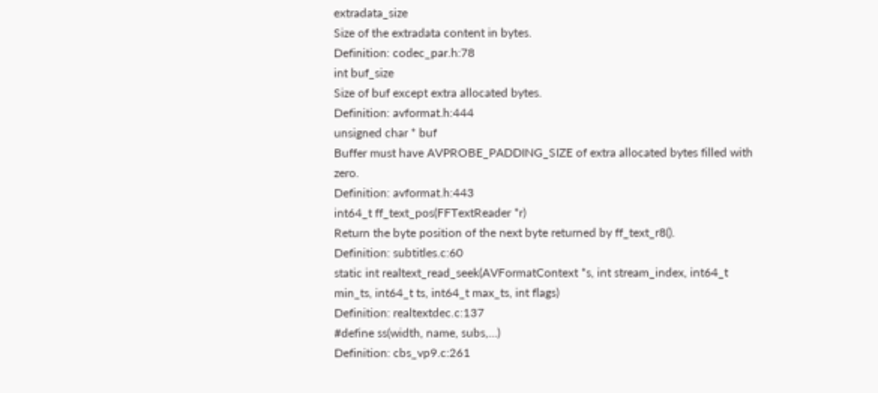extradata_size
Size of the extradata content in bytes.
Definition: codec_par.h:78
int buf_size
Size of buf except extra allocated bytes.
Definition: avformat.h:444
unsigned char * buf
Buffer must have AVPROBE_PADDING_SIZE of extra allocated bytes filled with zero.
Definition: avformat.h:443
int64_t ff_text_pos(FFTextReader *r)
Return the byte position of the next byte returned by ff_text_r8().
Definition: subtitles.c:60
static int realtext_read_seek(AVFormatContext *s, int stream_index, int64_t min_ts, int64_t ts, int64_t max_ts, int flags)
Definition: realtextdec.c:137
#define ss(width, name, subs,...)
Definition: cbs_vp9.c:261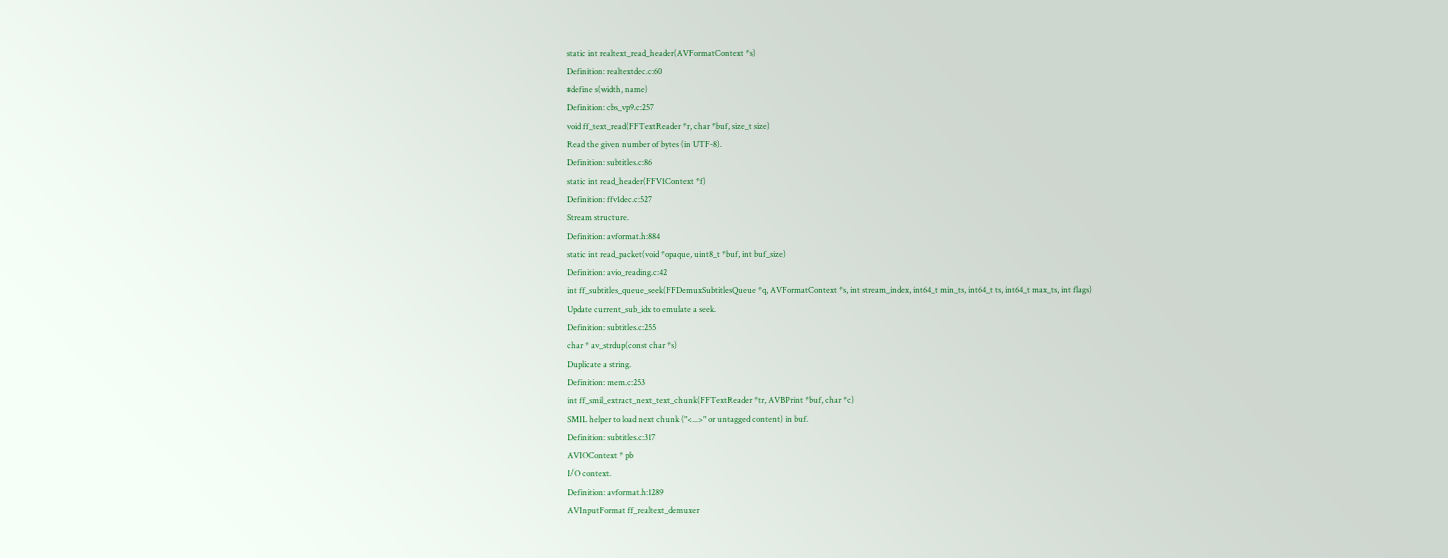static int realtext_read_header(AVFormatContext *s)
Definition: realtextdec.c:60
#define s(width, name)
Definition: cbs_vp9.c:257
void ff_text_read(FFTextReader *r, char *buf, size_t size)
Read the given number of bytes (in UTF-8).
Definition: subtitles.c:86
static int read_header(FFV1Context *f)
Definition: ffv1dec.c:527
Stream structure.
Definition: avformat.h:884
static int read_packet(void *opaque, uint8_t *buf, int buf_size)
Definition: avio_reading.c:42
int ff_subtitles_queue_seek(FFDemuxSubtitlesQueue *q, AVFormatContext *s, int stream_index, int64_t min_ts, int64_t ts, int64_t max_ts, int flags)
Update current_sub_idx to emulate a seek.
Definition: subtitles.c:255
char * av_strdup(const char *s)
Duplicate a string.
Definition: mem.c:253
int ff_smil_extract_next_text_chunk(FFTextReader *tr, AVBPrint *buf, char *c)
SMIL helper to load next chunk ("<...>" or untagged content) in buf.
Definition: subtitles.c:317
AVIOContext * pb
I/O context.
Definition: avformat.h:1289
AVInputFormat ff_realtext_demuxer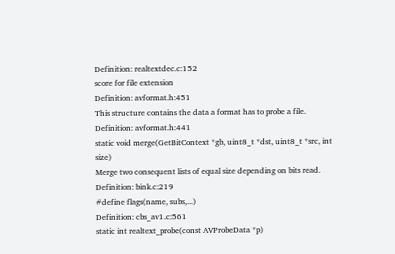Definition: realtextdec.c:152
score for file extension
Definition: avformat.h:451
This structure contains the data a format has to probe a file.
Definition: avformat.h:441
static void merge(GetBitContext *gb, uint8_t *dst, uint8_t *src, int size)
Merge two consequent lists of equal size depending on bits read.
Definition: bink.c:219
#define flags(name, subs,...)
Definition: cbs_av1.c:561
static int realtext_probe(const AVProbeData *p)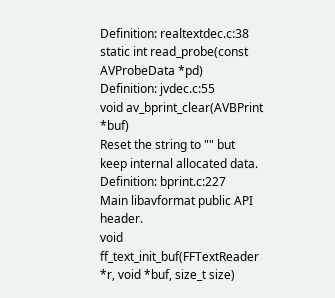Definition: realtextdec.c:38
static int read_probe(const AVProbeData *pd)
Definition: jvdec.c:55
void av_bprint_clear(AVBPrint *buf)
Reset the string to "" but keep internal allocated data.
Definition: bprint.c:227
Main libavformat public API header.
void ff_text_init_buf(FFTextReader *r, void *buf, size_t size)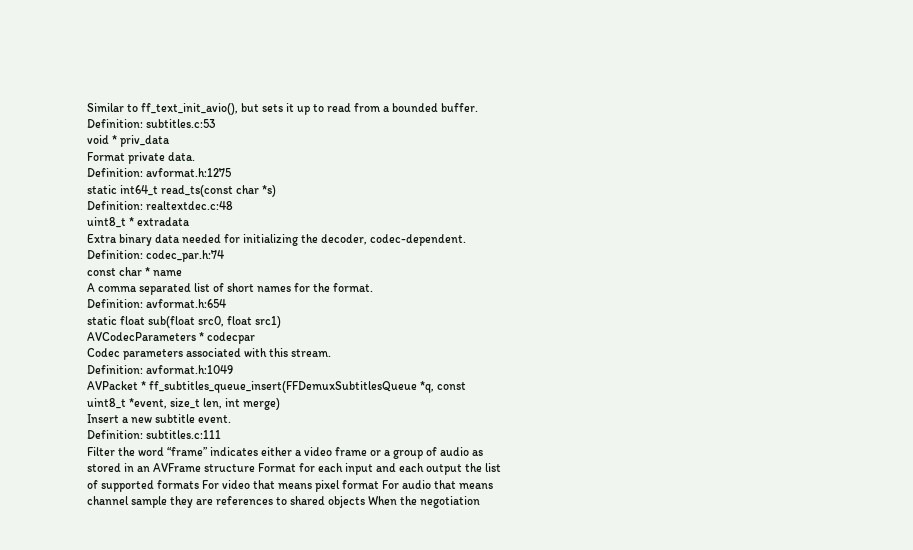Similar to ff_text_init_avio(), but sets it up to read from a bounded buffer.
Definition: subtitles.c:53
void * priv_data
Format private data.
Definition: avformat.h:1275
static int64_t read_ts(const char *s)
Definition: realtextdec.c:48
uint8_t * extradata
Extra binary data needed for initializing the decoder, codec-dependent.
Definition: codec_par.h:74
const char * name
A comma separated list of short names for the format.
Definition: avformat.h:654
static float sub(float src0, float src1)
AVCodecParameters * codecpar
Codec parameters associated with this stream.
Definition: avformat.h:1049
AVPacket * ff_subtitles_queue_insert(FFDemuxSubtitlesQueue *q, const uint8_t *event, size_t len, int merge)
Insert a new subtitle event.
Definition: subtitles.c:111
Filter the word “frame” indicates either a video frame or a group of audio as stored in an AVFrame structure Format for each input and each output the list of supported formats For video that means pixel format For audio that means channel sample they are references to shared objects When the negotiation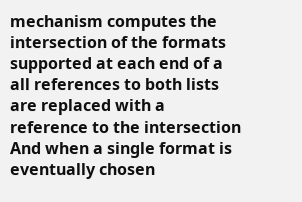mechanism computes the intersection of the formats supported at each end of a all references to both lists are replaced with a reference to the intersection And when a single format is eventually chosen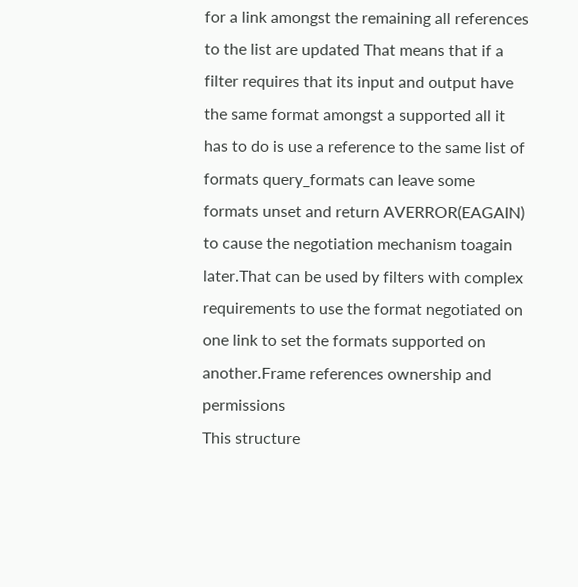for a link amongst the remaining all references to the list are updated That means that if a filter requires that its input and output have the same format amongst a supported all it has to do is use a reference to the same list of formats query_formats can leave some formats unset and return AVERROR(EAGAIN) to cause the negotiation mechanism toagain later.That can be used by filters with complex requirements to use the format negotiated on one link to set the formats supported on another.Frame references ownership and permissions
This structure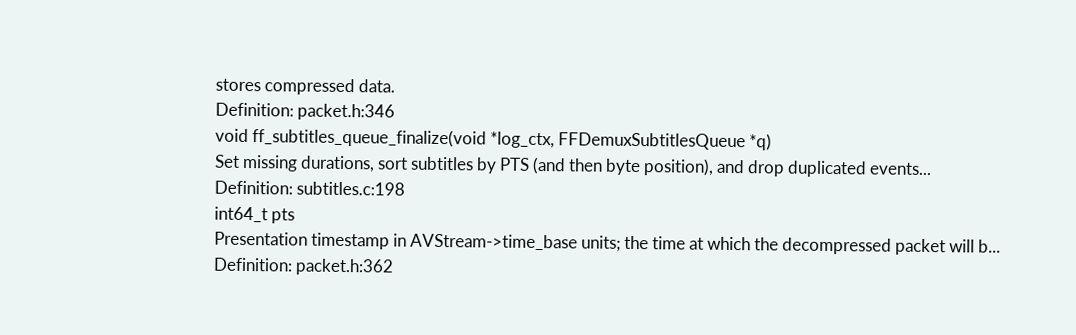stores compressed data.
Definition: packet.h:346
void ff_subtitles_queue_finalize(void *log_ctx, FFDemuxSubtitlesQueue *q)
Set missing durations, sort subtitles by PTS (and then byte position), and drop duplicated events...
Definition: subtitles.c:198
int64_t pts
Presentation timestamp in AVStream->time_base units; the time at which the decompressed packet will b...
Definition: packet.h:362